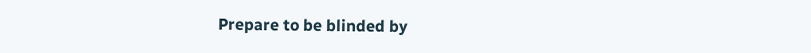Prepare to be blinded by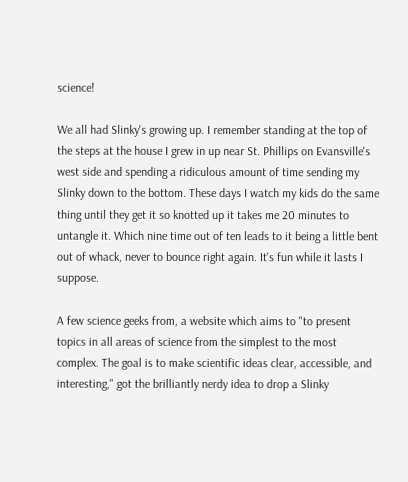science!

We all had Slinky's growing up. I remember standing at the top of the steps at the house I grew in up near St. Phillips on Evansville's west side and spending a ridiculous amount of time sending my Slinky down to the bottom. These days I watch my kids do the same thing until they get it so knotted up it takes me 20 minutes to untangle it. Which nine time out of ten leads to it being a little bent out of whack, never to bounce right again. It's fun while it lasts I suppose.

A few science geeks from, a website which aims to "to present topics in all areas of science from the simplest to the most complex. The goal is to make scientific ideas clear, accessible, and interesting," got the brilliantly nerdy idea to drop a Slinky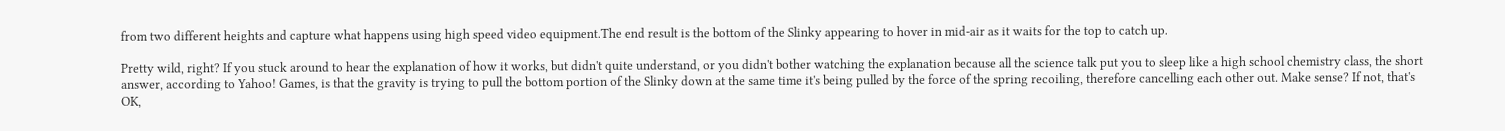from two different heights and capture what happens using high speed video equipment.The end result is the bottom of the Slinky appearing to hover in mid-air as it waits for the top to catch up.

Pretty wild, right? If you stuck around to hear the explanation of how it works, but didn't quite understand, or you didn't bother watching the explanation because all the science talk put you to sleep like a high school chemistry class, the short answer, according to Yahoo! Games, is that the gravity is trying to pull the bottom portion of the Slinky down at the same time it's being pulled by the force of the spring recoiling, therefore cancelling each other out. Make sense? If not, that's OK,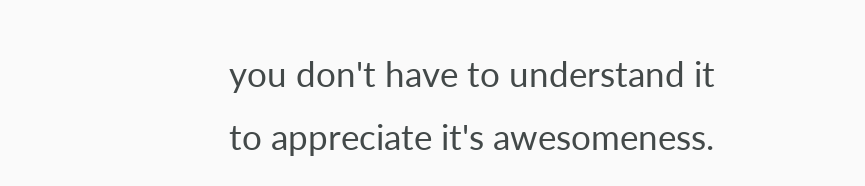you don't have to understand it to appreciate it's awesomeness.